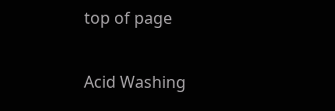top of page

Acid Washing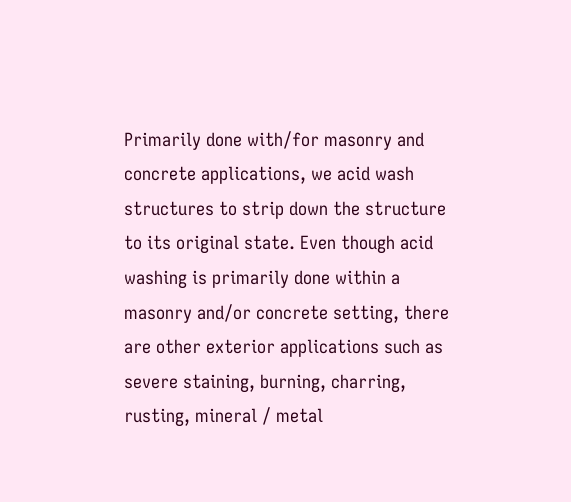Primarily done with/for masonry and concrete applications, we acid wash structures to strip down the structure to its original state. Even though acid washing is primarily done within a masonry and/or concrete setting, there are other exterior applications such as severe staining, burning, charring, rusting, mineral / metal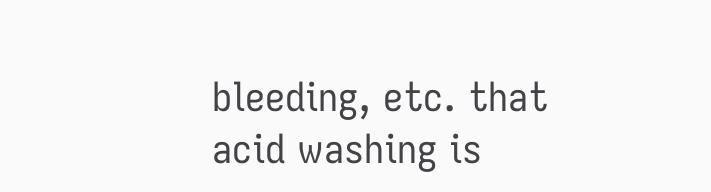bleeding, etc. that acid washing is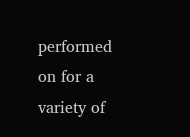performed on for a variety of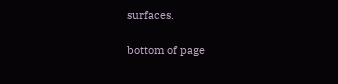surfaces.

bottom of page